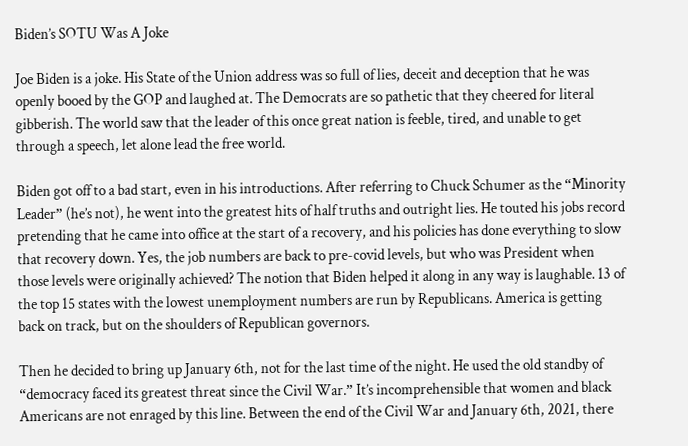Biden’s SOTU Was A Joke

Joe Biden is a joke. His State of the Union address was so full of lies, deceit and deception that he was openly booed by the GOP and laughed at. The Democrats are so pathetic that they cheered for literal gibberish. The world saw that the leader of this once great nation is feeble, tired, and unable to get through a speech, let alone lead the free world.

Biden got off to a bad start, even in his introductions. After referring to Chuck Schumer as the “Minority Leader” (he’s not), he went into the greatest hits of half truths and outright lies. He touted his jobs record pretending that he came into office at the start of a recovery, and his policies has done everything to slow that recovery down. Yes, the job numbers are back to pre-covid levels, but who was President when those levels were originally achieved? The notion that Biden helped it along in any way is laughable. 13 of the top 15 states with the lowest unemployment numbers are run by Republicans. America is getting back on track, but on the shoulders of Republican governors.

Then he decided to bring up January 6th, not for the last time of the night. He used the old standby of “democracy faced its greatest threat since the Civil War.” It’s incomprehensible that women and black Americans are not enraged by this line. Between the end of the Civil War and January 6th, 2021, there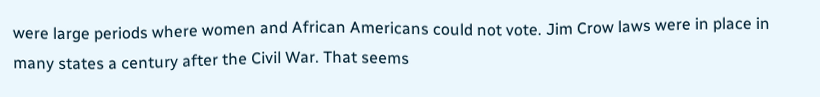were large periods where women and African Americans could not vote. Jim Crow laws were in place in many states a century after the Civil War. That seems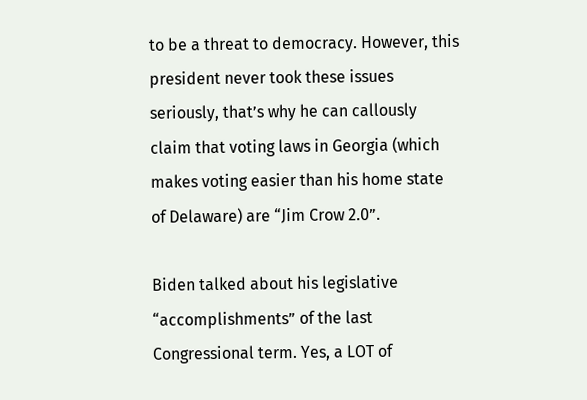to be a threat to democracy. However, this president never took these issues seriously, that’s why he can callously claim that voting laws in Georgia (which makes voting easier than his home state of Delaware) are “Jim Crow 2.0”.

Biden talked about his legislative “accomplishments” of the last Congressional term. Yes, a LOT of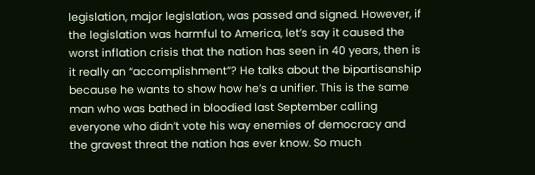legislation, major legislation, was passed and signed. However, if the legislation was harmful to America, let’s say it caused the worst inflation crisis that the nation has seen in 40 years, then is it really an “accomplishment”? He talks about the bipartisanship because he wants to show how he’s a unifier. This is the same man who was bathed in bloodied last September calling everyone who didn’t vote his way enemies of democracy and the gravest threat the nation has ever know. So much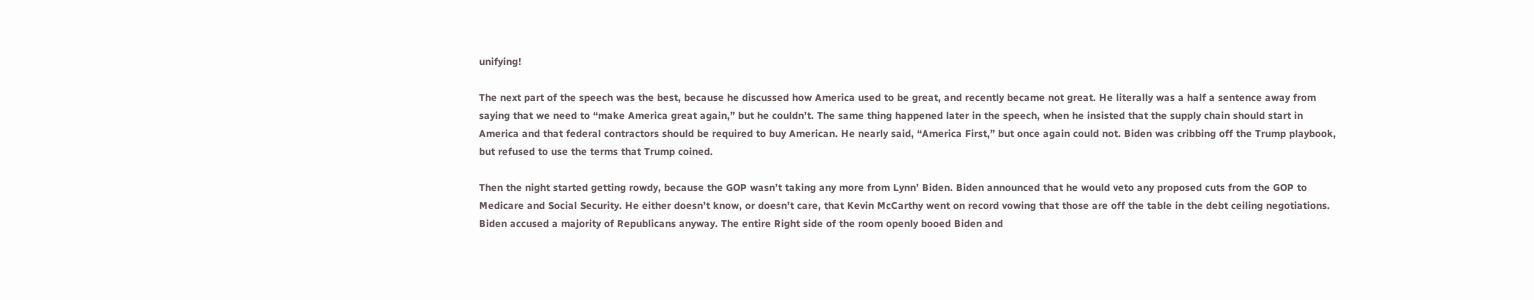unifying!

The next part of the speech was the best, because he discussed how America used to be great, and recently became not great. He literally was a half a sentence away from saying that we need to “make America great again,” but he couldn’t. The same thing happened later in the speech, when he insisted that the supply chain should start in America and that federal contractors should be required to buy American. He nearly said, “America First,” but once again could not. Biden was cribbing off the Trump playbook, but refused to use the terms that Trump coined.

Then the night started getting rowdy, because the GOP wasn’t taking any more from Lynn’ Biden. Biden announced that he would veto any proposed cuts from the GOP to Medicare and Social Security. He either doesn’t know, or doesn’t care, that Kevin McCarthy went on record vowing that those are off the table in the debt ceiling negotiations. Biden accused a majority of Republicans anyway. The entire Right side of the room openly booed Biden and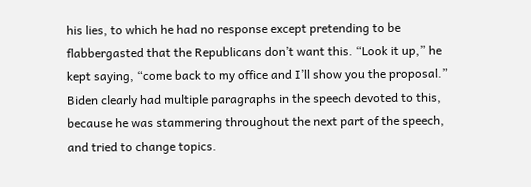his lies, to which he had no response except pretending to be flabbergasted that the Republicans don’t want this. “Look it up,” he kept saying, “come back to my office and I’ll show you the proposal.” Biden clearly had multiple paragraphs in the speech devoted to this, because he was stammering throughout the next part of the speech, and tried to change topics.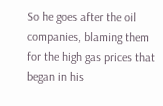So he goes after the oil companies, blaming them for the high gas prices that began in his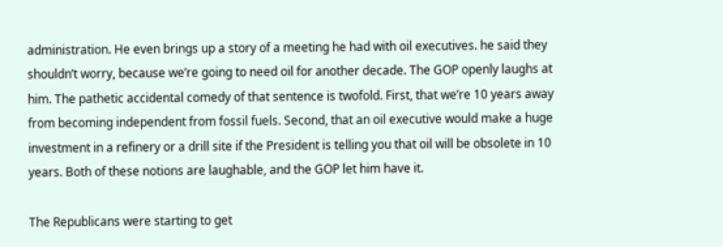administration. He even brings up a story of a meeting he had with oil executives. he said they shouldn’t worry, because we’re going to need oil for another decade. The GOP openly laughs at him. The pathetic accidental comedy of that sentence is twofold. First, that we’re 10 years away from becoming independent from fossil fuels. Second, that an oil executive would make a huge investment in a refinery or a drill site if the President is telling you that oil will be obsolete in 10 years. Both of these notions are laughable, and the GOP let him have it.

The Republicans were starting to get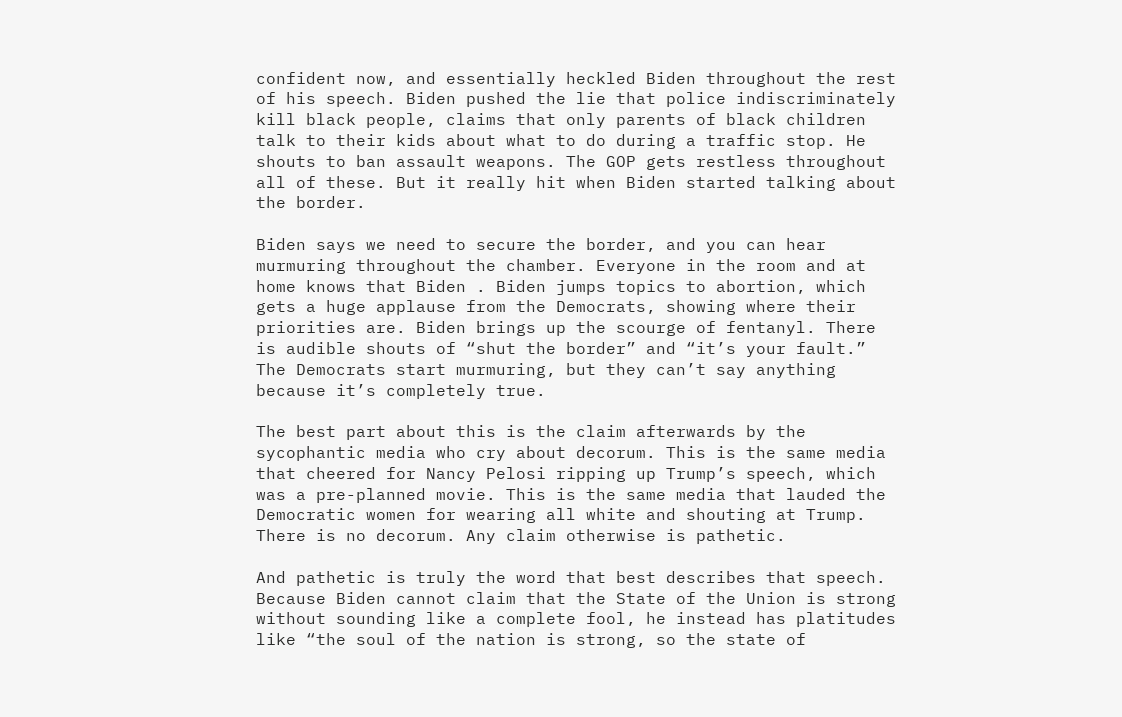confident now, and essentially heckled Biden throughout the rest of his speech. Biden pushed the lie that police indiscriminately kill black people, claims that only parents of black children talk to their kids about what to do during a traffic stop. He shouts to ban assault weapons. The GOP gets restless throughout all of these. But it really hit when Biden started talking about the border.

Biden says we need to secure the border, and you can hear murmuring throughout the chamber. Everyone in the room and at home knows that Biden . Biden jumps topics to abortion, which gets a huge applause from the Democrats, showing where their priorities are. Biden brings up the scourge of fentanyl. There is audible shouts of “shut the border” and “it’s your fault.” The Democrats start murmuring, but they can’t say anything because it’s completely true.

The best part about this is the claim afterwards by the sycophantic media who cry about decorum. This is the same media that cheered for Nancy Pelosi ripping up Trump’s speech, which was a pre-planned movie. This is the same media that lauded the Democratic women for wearing all white and shouting at Trump. There is no decorum. Any claim otherwise is pathetic.

And pathetic is truly the word that best describes that speech. Because Biden cannot claim that the State of the Union is strong without sounding like a complete fool, he instead has platitudes like “the soul of the nation is strong, so the state of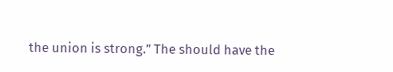the union is strong.” The should have the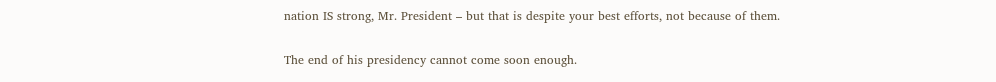nation IS strong, Mr. President – but that is despite your best efforts, not because of them.

The end of his presidency cannot come soon enough.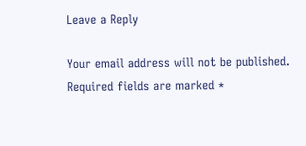Leave a Reply

Your email address will not be published. Required fields are marked *